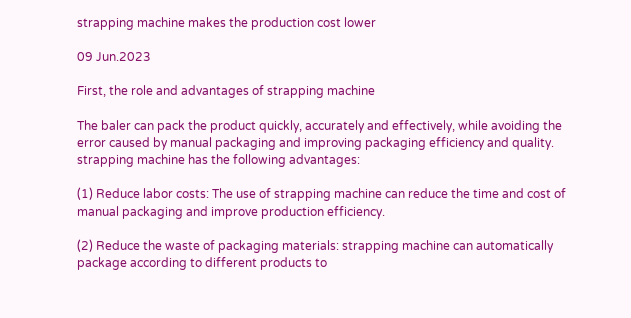strapping machine makes the production cost lower

09 Jun.2023

First, the role and advantages of strapping machine

The baler can pack the product quickly, accurately and effectively, while avoiding the error caused by manual packaging and improving packaging efficiency and quality. strapping machine has the following advantages:

(1) Reduce labor costs: The use of strapping machine can reduce the time and cost of manual packaging and improve production efficiency.

(2) Reduce the waste of packaging materials: strapping machine can automatically package according to different products to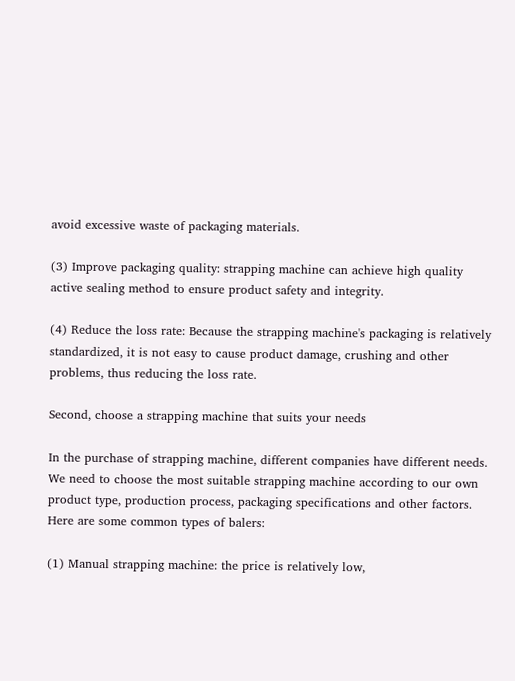avoid excessive waste of packaging materials.

(3) Improve packaging quality: strapping machine can achieve high quality active sealing method to ensure product safety and integrity.

(4) Reduce the loss rate: Because the strapping machine's packaging is relatively standardized, it is not easy to cause product damage, crushing and other problems, thus reducing the loss rate.

Second, choose a strapping machine that suits your needs

In the purchase of strapping machine, different companies have different needs. We need to choose the most suitable strapping machine according to our own product type, production process, packaging specifications and other factors. Here are some common types of balers:

(1) Manual strapping machine: the price is relatively low,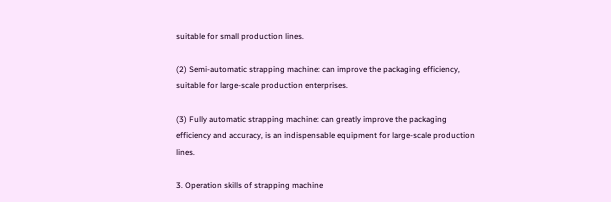suitable for small production lines.

(2) Semi-automatic strapping machine: can improve the packaging efficiency, suitable for large-scale production enterprises.

(3) Fully automatic strapping machine: can greatly improve the packaging efficiency and accuracy, is an indispensable equipment for large-scale production lines.

3. Operation skills of strapping machine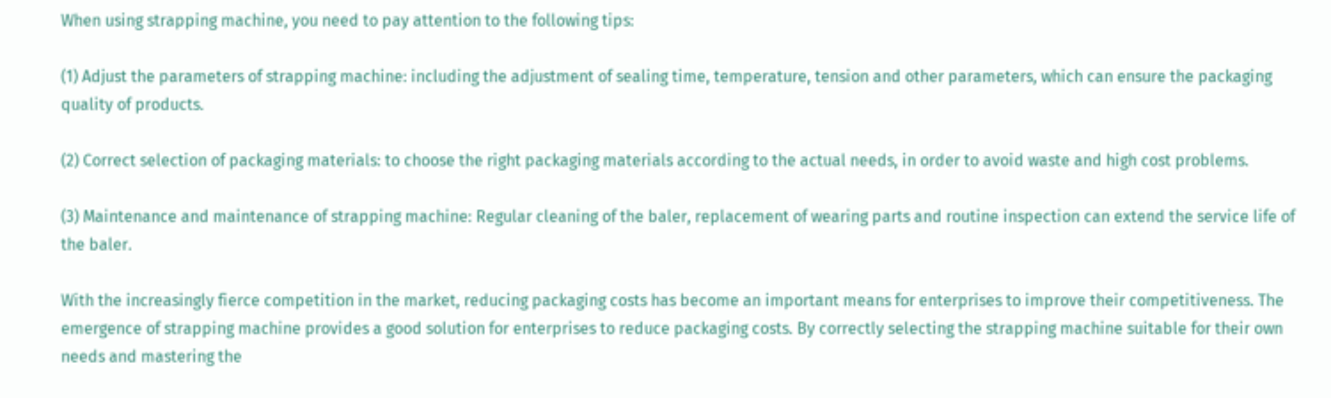When using strapping machine, you need to pay attention to the following tips:

(1) Adjust the parameters of strapping machine: including the adjustment of sealing time, temperature, tension and other parameters, which can ensure the packaging quality of products.

(2) Correct selection of packaging materials: to choose the right packaging materials according to the actual needs, in order to avoid waste and high cost problems.

(3) Maintenance and maintenance of strapping machine: Regular cleaning of the baler, replacement of wearing parts and routine inspection can extend the service life of the baler.

With the increasingly fierce competition in the market, reducing packaging costs has become an important means for enterprises to improve their competitiveness. The emergence of strapping machine provides a good solution for enterprises to reduce packaging costs. By correctly selecting the strapping machine suitable for their own needs and mastering the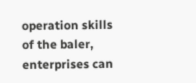operation skills of the baler, enterprises can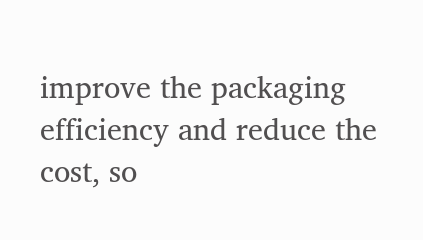improve the packaging efficiency and reduce the cost, so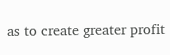as to create greater profit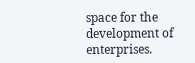space for the development of enterprises.